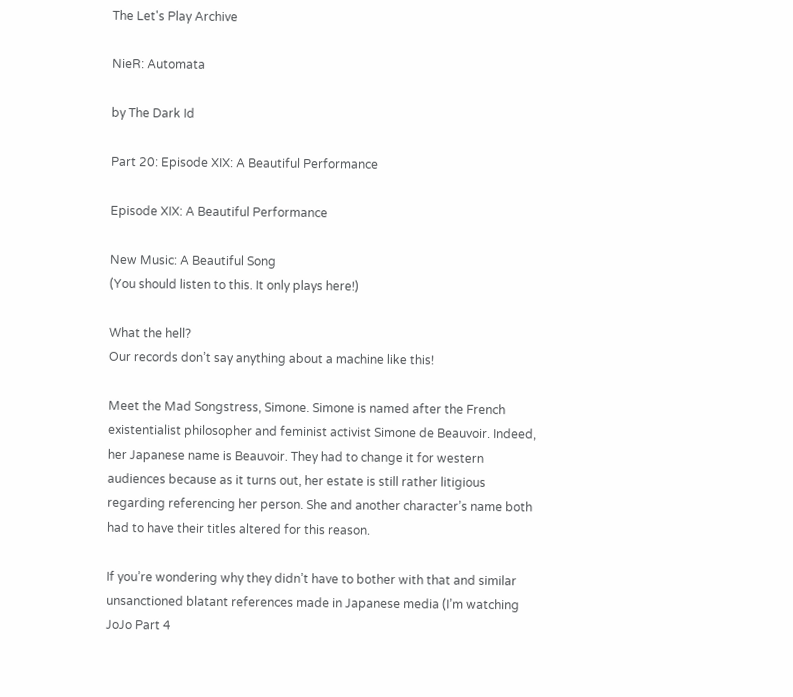The Let's Play Archive

NieR: Automata

by The Dark Id

Part 20: Episode XIX: A Beautiful Performance

Episode XIX: A Beautiful Performance

New Music: A Beautiful Song
(You should listen to this. It only plays here!)

What the hell?
Our records don’t say anything about a machine like this!

Meet the Mad Songstress, Simone. Simone is named after the French existentialist philosopher and feminist activist Simone de Beauvoir. Indeed, her Japanese name is Beauvoir. They had to change it for western audiences because as it turns out, her estate is still rather litigious regarding referencing her person. She and another character’s name both had to have their titles altered for this reason.

If you’re wondering why they didn’t have to bother with that and similar unsanctioned blatant references made in Japanese media (I’m watching JoJo Part 4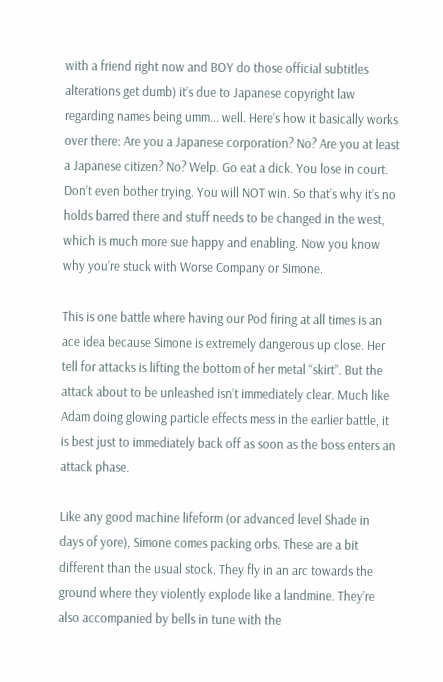with a friend right now and BOY do those official subtitles alterations get dumb) it’s due to Japanese copyright law regarding names being umm... well. Here’s how it basically works over there: Are you a Japanese corporation? No? Are you at least a Japanese citizen? No? Welp. Go eat a dick. You lose in court. Don’t even bother trying. You will NOT win. So that’s why it’s no holds barred there and stuff needs to be changed in the west, which is much more sue happy and enabling. Now you know why you’re stuck with Worse Company or Simone.

This is one battle where having our Pod firing at all times is an ace idea because Simone is extremely dangerous up close. Her tell for attacks is lifting the bottom of her metal “skirt”. But the attack about to be unleashed isn’t immediately clear. Much like Adam doing glowing particle effects mess in the earlier battle, it is best just to immediately back off as soon as the boss enters an attack phase.

Like any good machine lifeform (or advanced level Shade in days of yore), Simone comes packing orbs. These are a bit different than the usual stock. They fly in an arc towards the ground where they violently explode like a landmine. They’re also accompanied by bells in tune with the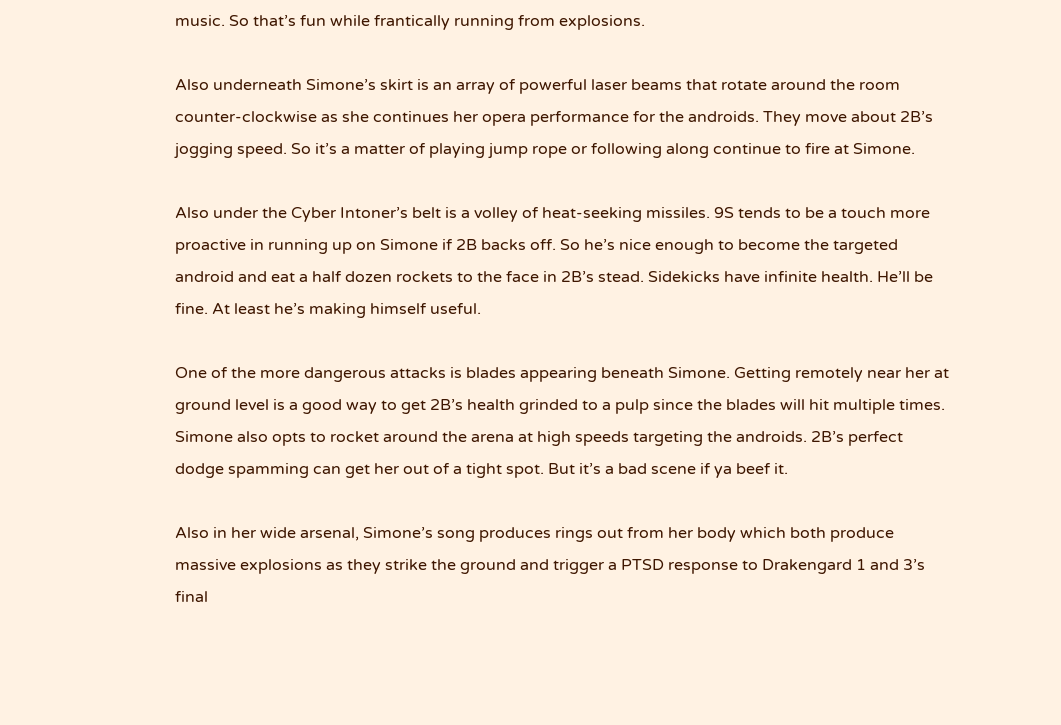music. So that’s fun while frantically running from explosions.

Also underneath Simone’s skirt is an array of powerful laser beams that rotate around the room counter-clockwise as she continues her opera performance for the androids. They move about 2B’s jogging speed. So it’s a matter of playing jump rope or following along continue to fire at Simone.

Also under the Cyber Intoner’s belt is a volley of heat-seeking missiles. 9S tends to be a touch more proactive in running up on Simone if 2B backs off. So he’s nice enough to become the targeted android and eat a half dozen rockets to the face in 2B’s stead. Sidekicks have infinite health. He’ll be fine. At least he’s making himself useful.

One of the more dangerous attacks is blades appearing beneath Simone. Getting remotely near her at ground level is a good way to get 2B’s health grinded to a pulp since the blades will hit multiple times. Simone also opts to rocket around the arena at high speeds targeting the androids. 2B’s perfect dodge spamming can get her out of a tight spot. But it’s a bad scene if ya beef it.

Also in her wide arsenal, Simone’s song produces rings out from her body which both produce massive explosions as they strike the ground and trigger a PTSD response to Drakengard 1 and 3’s final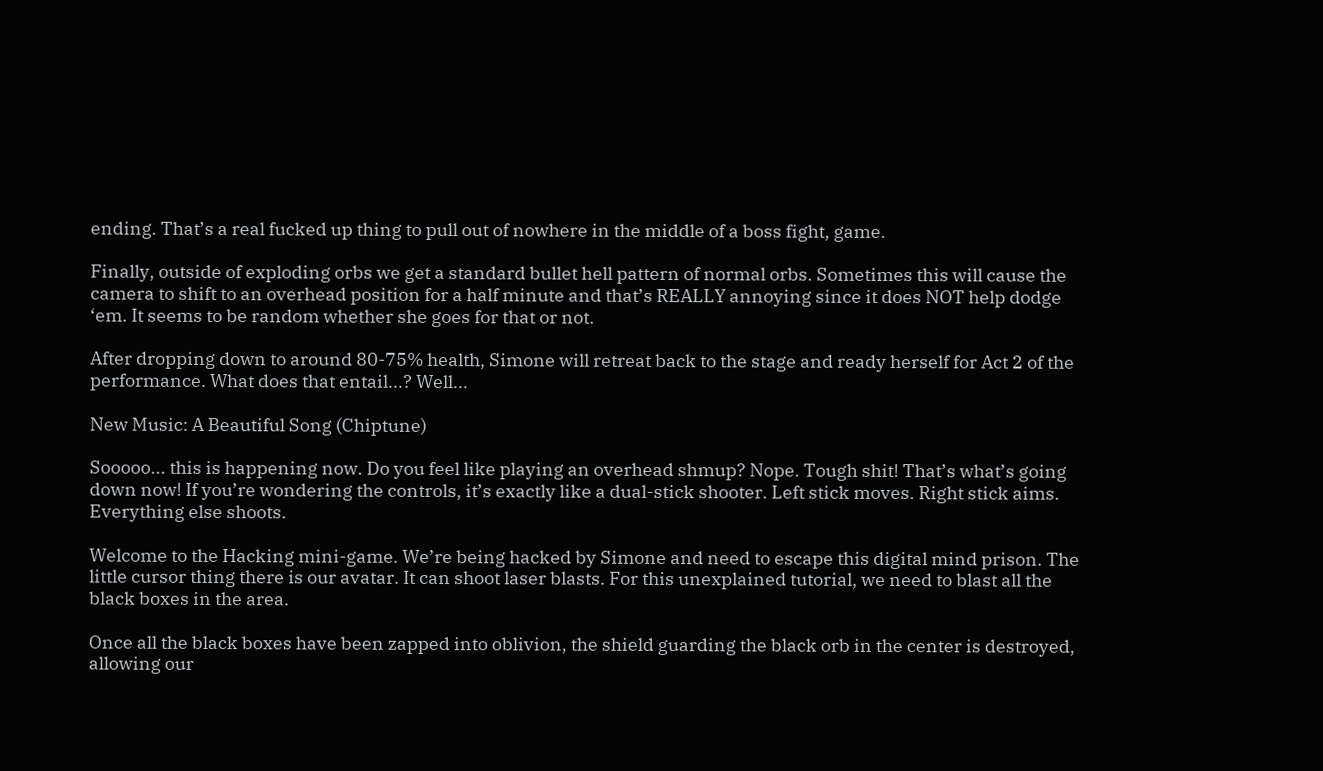ending. That’s a real fucked up thing to pull out of nowhere in the middle of a boss fight, game.

Finally, outside of exploding orbs we get a standard bullet hell pattern of normal orbs. Sometimes this will cause the camera to shift to an overhead position for a half minute and that’s REALLY annoying since it does NOT help dodge ‘em. It seems to be random whether she goes for that or not.

After dropping down to around 80-75% health, Simone will retreat back to the stage and ready herself for Act 2 of the performance. What does that entail...? Well...

New Music: A Beautiful Song (Chiptune)

Sooooo... this is happening now. Do you feel like playing an overhead shmup? Nope. Tough shit! That’s what’s going down now! If you’re wondering the controls, it’s exactly like a dual-stick shooter. Left stick moves. Right stick aims. Everything else shoots.

Welcome to the Hacking mini-game. We’re being hacked by Simone and need to escape this digital mind prison. The little cursor thing there is our avatar. It can shoot laser blasts. For this unexplained tutorial, we need to blast all the black boxes in the area.

Once all the black boxes have been zapped into oblivion, the shield guarding the black orb in the center is destroyed, allowing our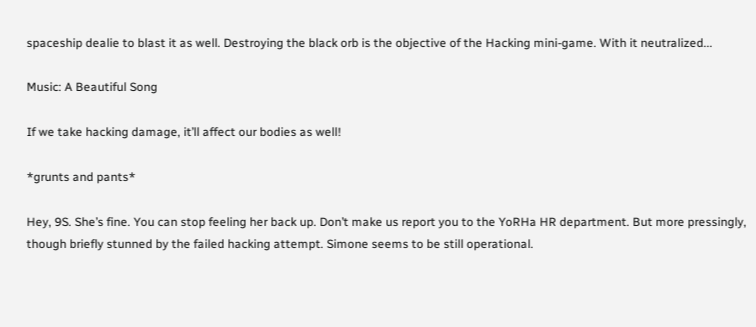spaceship dealie to blast it as well. Destroying the black orb is the objective of the Hacking mini-game. With it neutralized...

Music: A Beautiful Song

If we take hacking damage, it’ll affect our bodies as well!

*grunts and pants*

Hey, 9S. She’s fine. You can stop feeling her back up. Don’t make us report you to the YoRHa HR department. But more pressingly, though briefly stunned by the failed hacking attempt. Simone seems to be still operational.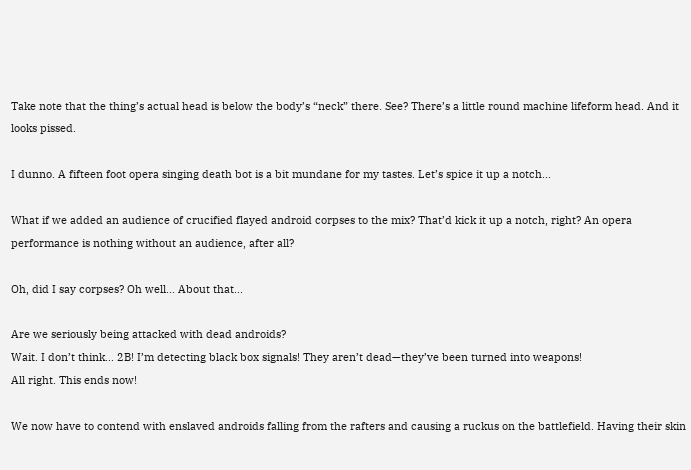Take note that the thing’s actual head is below the body’s “neck” there. See? There’s a little round machine lifeform head. And it looks pissed.

I dunno. A fifteen foot opera singing death bot is a bit mundane for my tastes. Let’s spice it up a notch...

What if we added an audience of crucified flayed android corpses to the mix? That’d kick it up a notch, right? An opera performance is nothing without an audience, after all?

Oh, did I say corpses? Oh well... About that...

Are we seriously being attacked with dead androids?
Wait. I don’t think... 2B! I’m detecting black box signals! They aren’t dead—they’ve been turned into weapons!
All right. This ends now!

We now have to contend with enslaved androids falling from the rafters and causing a ruckus on the battlefield. Having their skin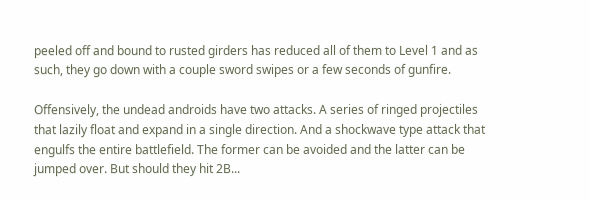peeled off and bound to rusted girders has reduced all of them to Level 1 and as such, they go down with a couple sword swipes or a few seconds of gunfire.

Offensively, the undead androids have two attacks. A series of ringed projectiles that lazily float and expand in a single direction. And a shockwave type attack that engulfs the entire battlefield. The former can be avoided and the latter can be jumped over. But should they hit 2B...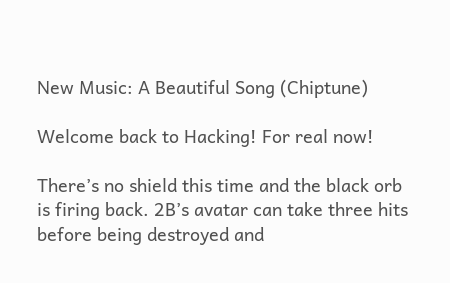New Music: A Beautiful Song (Chiptune)

Welcome back to Hacking! For real now!

There’s no shield this time and the black orb is firing back. 2B’s avatar can take three hits before being destroyed and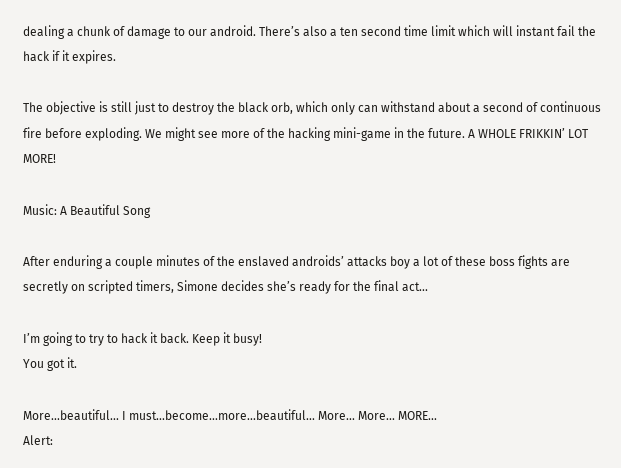dealing a chunk of damage to our android. There’s also a ten second time limit which will instant fail the hack if it expires.

The objective is still just to destroy the black orb, which only can withstand about a second of continuous fire before exploding. We might see more of the hacking mini-game in the future. A WHOLE FRIKKIN’ LOT MORE!

Music: A Beautiful Song

After enduring a couple minutes of the enslaved androids’ attacks boy a lot of these boss fights are secretly on scripted timers, Simone decides she’s ready for the final act...

I’m going to try to hack it back. Keep it busy!
You got it.

More...beautiful... I must...become...more...beautiful... More... More... MORE...
Alert: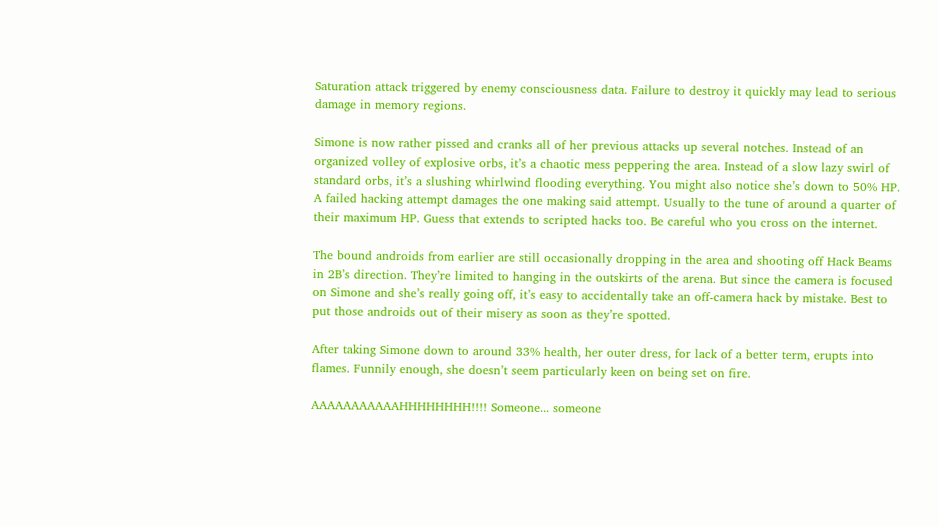Saturation attack triggered by enemy consciousness data. Failure to destroy it quickly may lead to serious damage in memory regions.

Simone is now rather pissed and cranks all of her previous attacks up several notches. Instead of an organized volley of explosive orbs, it’s a chaotic mess peppering the area. Instead of a slow lazy swirl of standard orbs, it’s a slushing whirlwind flooding everything. You might also notice she’s down to 50% HP. A failed hacking attempt damages the one making said attempt. Usually to the tune of around a quarter of their maximum HP. Guess that extends to scripted hacks too. Be careful who you cross on the internet.

The bound androids from earlier are still occasionally dropping in the area and shooting off Hack Beams in 2B’s direction. They’re limited to hanging in the outskirts of the arena. But since the camera is focused on Simone and she’s really going off, it’s easy to accidentally take an off-camera hack by mistake. Best to put those androids out of their misery as soon as they’re spotted.

After taking Simone down to around 33% health, her outer dress, for lack of a better term, erupts into flames. Funnily enough, she doesn’t seem particularly keen on being set on fire.

AAAAAAAAAAAHHHHHHHH!!!! Someone... someone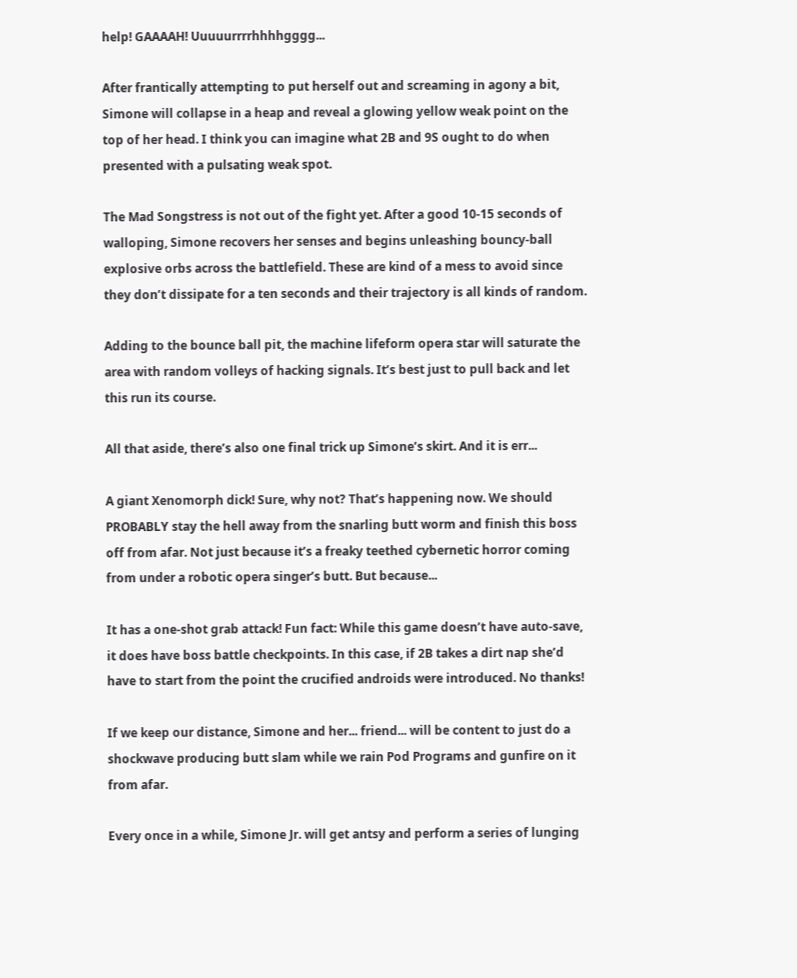help! GAAAAH! Uuuuurrrrhhhhgggg...

After frantically attempting to put herself out and screaming in agony a bit, Simone will collapse in a heap and reveal a glowing yellow weak point on the top of her head. I think you can imagine what 2B and 9S ought to do when presented with a pulsating weak spot.

The Mad Songstress is not out of the fight yet. After a good 10-15 seconds of walloping, Simone recovers her senses and begins unleashing bouncy-ball explosive orbs across the battlefield. These are kind of a mess to avoid since they don’t dissipate for a ten seconds and their trajectory is all kinds of random.

Adding to the bounce ball pit, the machine lifeform opera star will saturate the area with random volleys of hacking signals. It’s best just to pull back and let this run its course.

All that aside, there’s also one final trick up Simone’s skirt. And it is err...

A giant Xenomorph dick! Sure, why not? That’s happening now. We should PROBABLY stay the hell away from the snarling butt worm and finish this boss off from afar. Not just because it’s a freaky teethed cybernetic horror coming from under a robotic opera singer’s butt. But because...

It has a one-shot grab attack! Fun fact: While this game doesn’t have auto-save, it does have boss battle checkpoints. In this case, if 2B takes a dirt nap she’d have to start from the point the crucified androids were introduced. No thanks!

If we keep our distance, Simone and her... friend... will be content to just do a shockwave producing butt slam while we rain Pod Programs and gunfire on it from afar.

Every once in a while, Simone Jr. will get antsy and perform a series of lunging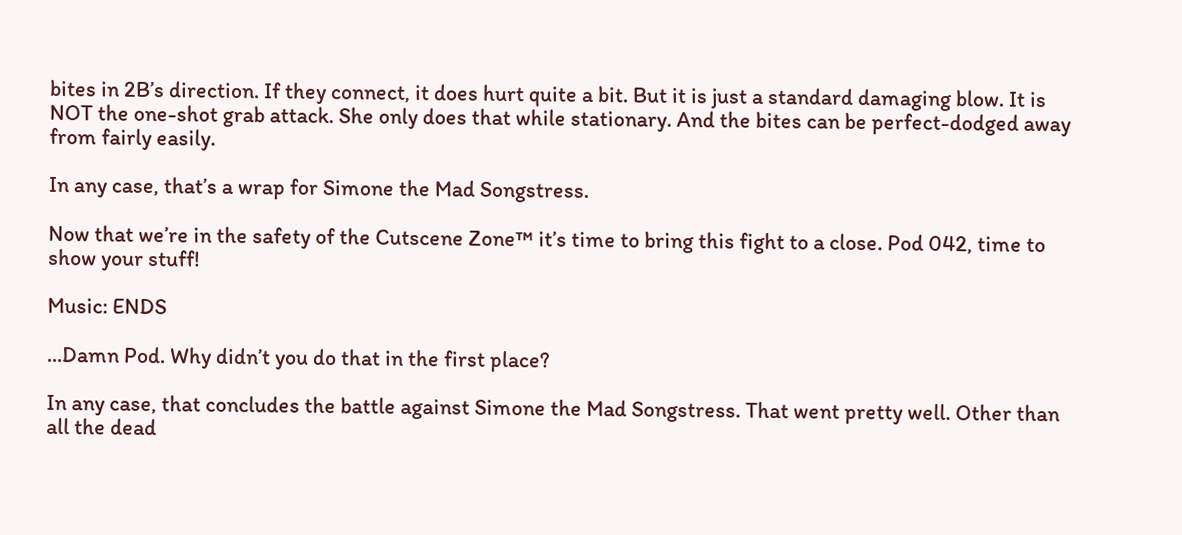bites in 2B’s direction. If they connect, it does hurt quite a bit. But it is just a standard damaging blow. It is NOT the one-shot grab attack. She only does that while stationary. And the bites can be perfect-dodged away from fairly easily.

In any case, that’s a wrap for Simone the Mad Songstress.

Now that we’re in the safety of the Cutscene Zone™ it’s time to bring this fight to a close. Pod 042, time to show your stuff!

Music: ENDS

...Damn Pod. Why didn’t you do that in the first place?

In any case, that concludes the battle against Simone the Mad Songstress. That went pretty well. Other than all the dead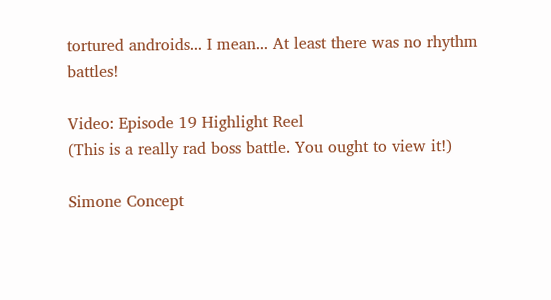tortured androids... I mean... At least there was no rhythm battles!

Video: Episode 19 Highlight Reel
(This is a really rad boss battle. You ought to view it!)

Simone Concept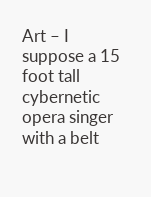Art – I suppose a 15 foot tall cybernetic opera singer with a belt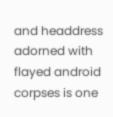and headdress adorned with flayed android corpses is one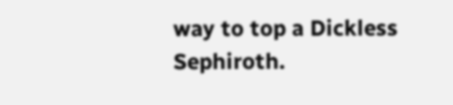way to top a Dickless Sephiroth.